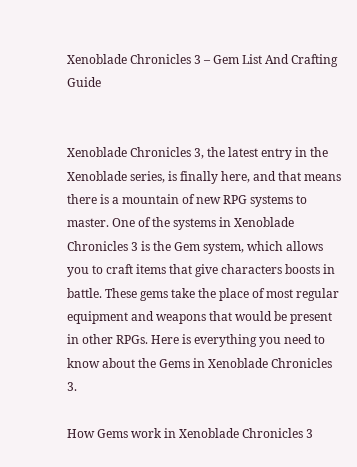Xenoblade Chronicles 3 – Gem List And Crafting Guide


Xenoblade Chronicles 3, the latest entry in the Xenoblade series, is finally here, and that means there is a mountain of new RPG systems to master. One of the systems in Xenoblade Chronicles 3 is the Gem system, which allows you to craft items that give characters boosts in battle. These gems take the place of most regular equipment and weapons that would be present in other RPGs. Here is everything you need to know about the Gems in Xenoblade Chronicles 3.

How Gems work in Xenoblade Chronicles 3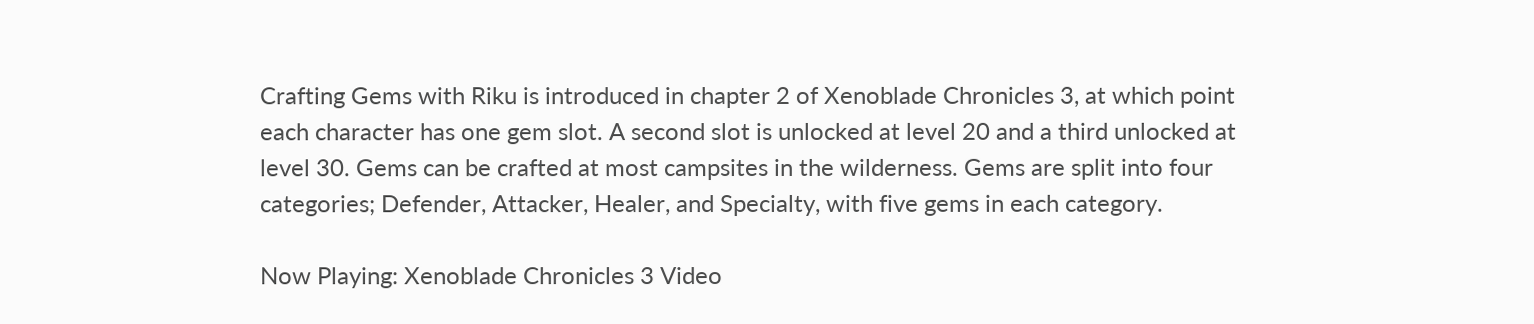Crafting Gems with Riku is introduced in chapter 2 of Xenoblade Chronicles 3, at which point each character has one gem slot. A second slot is unlocked at level 20 and a third unlocked at level 30. Gems can be crafted at most campsites in the wilderness. Gems are split into four categories; Defender, Attacker, Healer, and Specialty, with five gems in each category.

Now Playing: Xenoblade Chronicles 3 Video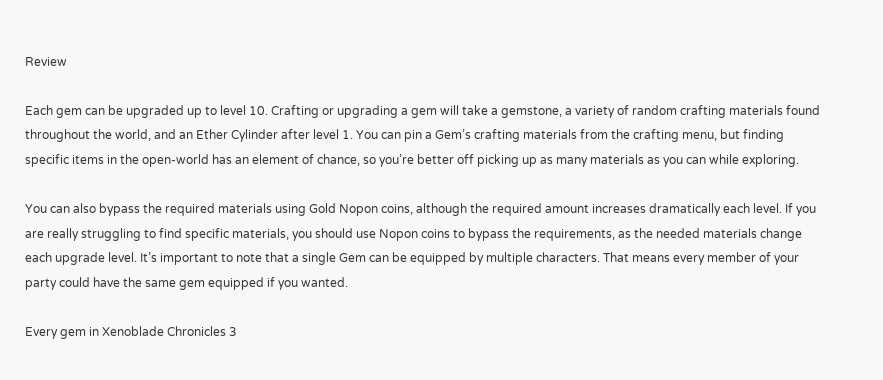Review

Each gem can be upgraded up to level 10. Crafting or upgrading a gem will take a gemstone, a variety of random crafting materials found throughout the world, and an Ether Cylinder after level 1. You can pin a Gem’s crafting materials from the crafting menu, but finding specific items in the open-world has an element of chance, so you’re better off picking up as many materials as you can while exploring.

You can also bypass the required materials using Gold Nopon coins, although the required amount increases dramatically each level. If you are really struggling to find specific materials, you should use Nopon coins to bypass the requirements, as the needed materials change each upgrade level. It’s important to note that a single Gem can be equipped by multiple characters. That means every member of your party could have the same gem equipped if you wanted.

Every gem in Xenoblade Chronicles 3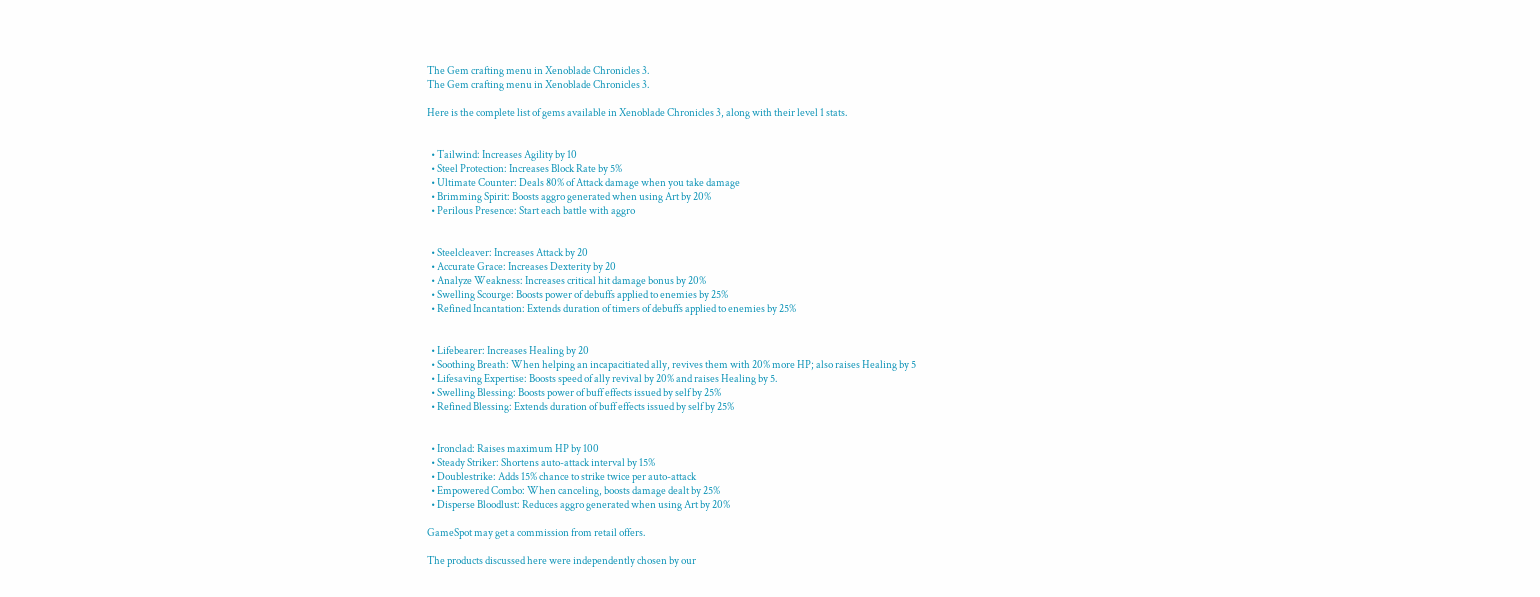The Gem crafting menu in Xenoblade Chronicles 3.
The Gem crafting menu in Xenoblade Chronicles 3.

Here is the complete list of gems available in Xenoblade Chronicles 3, along with their level 1 stats.


  • Tailwind: Increases Agility by 10
  • Steel Protection: Increases Block Rate by 5%
  • Ultimate Counter: Deals 80% of Attack damage when you take damage
  • Brimming Spirit: Boosts aggro generated when using Art by 20%
  • Perilous Presence: Start each battle with aggro


  • Steelcleaver: Increases Attack by 20
  • Accurate Grace: Increases Dexterity by 20
  • Analyze Weakness: Increases critical hit damage bonus by 20%
  • Swelling Scourge: Boosts power of debuffs applied to enemies by 25%
  • Refined Incantation: Extends duration of timers of debuffs applied to enemies by 25%


  • Lifebearer: Increases Healing by 20
  • Soothing Breath: When helping an incapacitiated ally, revives them with 20% more HP; also raises Healing by 5
  • Lifesaving Expertise: Boosts speed of ally revival by 20% and raises Healing by 5.
  • Swelling Blessing: Boosts power of buff effects issued by self by 25%
  • Refined Blessing: Extends duration of buff effects issued by self by 25%


  • Ironclad: Raises maximum HP by 100
  • Steady Striker: Shortens auto-attack interval by 15%
  • Doublestrike: Adds 15% chance to strike twice per auto-attack
  • Empowered Combo: When canceling, boosts damage dealt by 25%
  • Disperse Bloodlust: Reduces aggro generated when using Art by 20%

GameSpot may get a commission from retail offers.

The products discussed here were independently chosen by our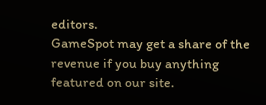editors.
GameSpot may get a share of the revenue if you buy anything featured on our site.